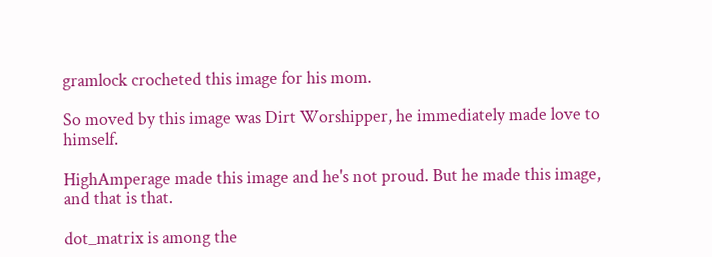gramlock crocheted this image for his mom.

So moved by this image was Dirt Worshipper, he immediately made love to himself.

HighAmperage made this image and he's not proud. But he made this image, and that is that.

dot_matrix is among the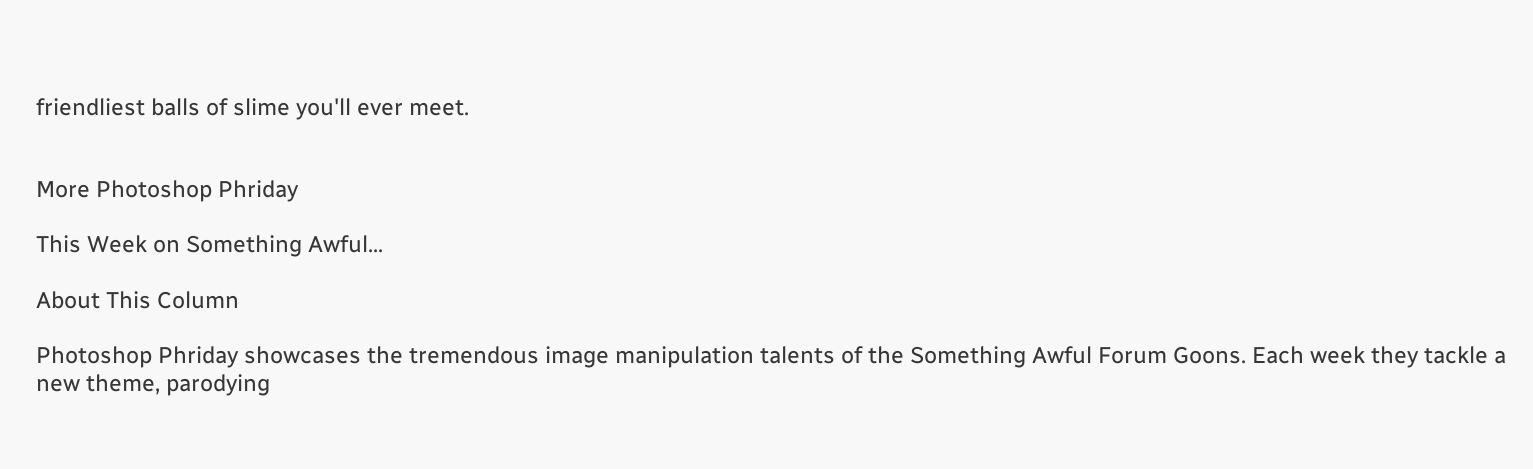friendliest balls of slime you'll ever meet.


More Photoshop Phriday

This Week on Something Awful...

About This Column

Photoshop Phriday showcases the tremendous image manipulation talents of the Something Awful Forum Goons. Each week they tackle a new theme, parodying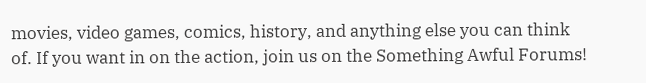movies, video games, comics, history, and anything else you can think of. If you want in on the action, join us on the Something Awful Forums!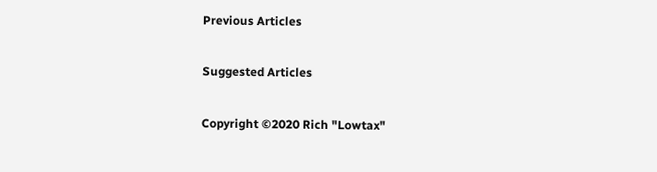Previous Articles

Suggested Articles

Copyright ©2020 Rich "Lowtax"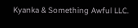Kyanka & Something Awful LLC.